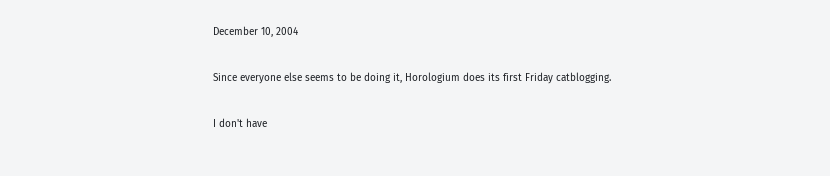December 10, 2004

Since everyone else seems to be doing it, Horologium does its first Friday catblogging.

I don't have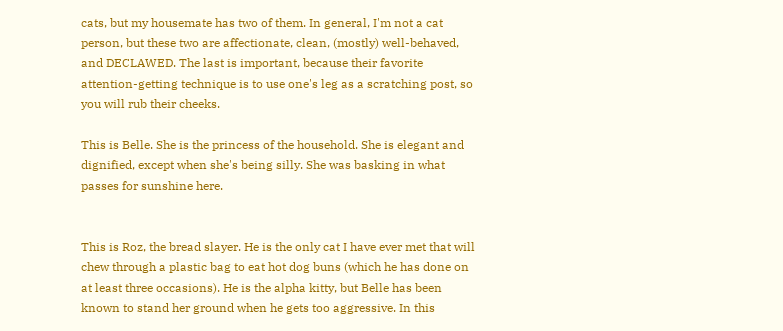cats, but my housemate has two of them. In general, I'm not a cat person, but these two are affectionate, clean, (mostly) well-behaved, and DECLAWED. The last is important, because their favorite attention-getting technique is to use one's leg as a scratching post, so you will rub their cheeks.

This is Belle. She is the princess of the household. She is elegant and dignified, except when she's being silly. She was basking in what passes for sunshine here.


This is Roz, the bread slayer. He is the only cat I have ever met that will chew through a plastic bag to eat hot dog buns (which he has done on at least three occasions). He is the alpha kitty, but Belle has been known to stand her ground when he gets too aggressive. In this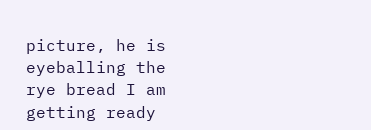picture, he is eyeballing the rye bread I am getting ready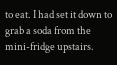to eat. I had set it down to grab a soda from the mini-fridge upstairs.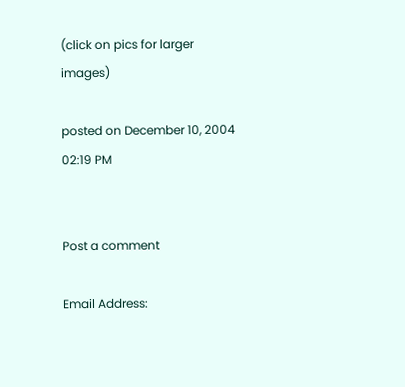(click on pics for larger images)

posted on December 10, 2004 02:19 PM


Post a comment

Email Address: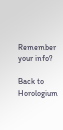Remember your info?

Back to Horologium